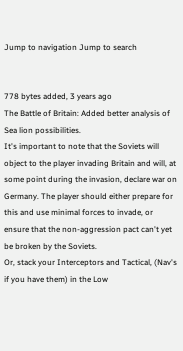Jump to navigation Jump to search


778 bytes added, 3 years ago
The Battle of Britain: Added better analysis of Sea lion possibilities.
It's important to note that the Soviets will object to the player invading Britain and will, at some point during the invasion, declare war on Germany. The player should either prepare for this and use minimal forces to invade, or ensure that the non-aggression pact can't yet be broken by the Soviets.
Or, stack your Interceptors and Tactical, (Nav's if you have them) in the Low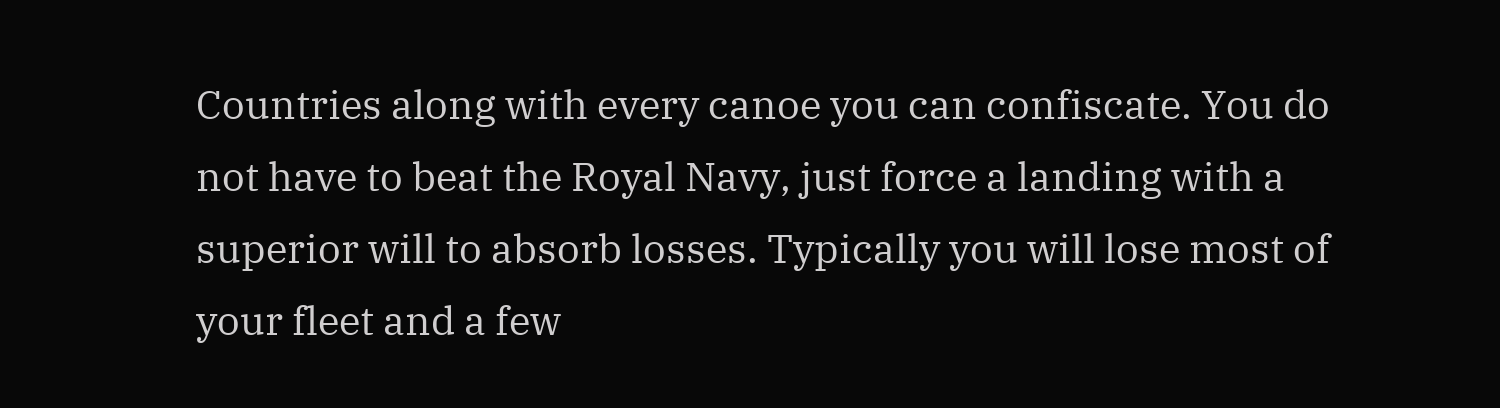Countries along with every canoe you can confiscate. You do not have to beat the Royal Navy, just force a landing with a superior will to absorb losses. Typically you will lose most of your fleet and a few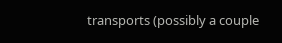transports (possibly a couple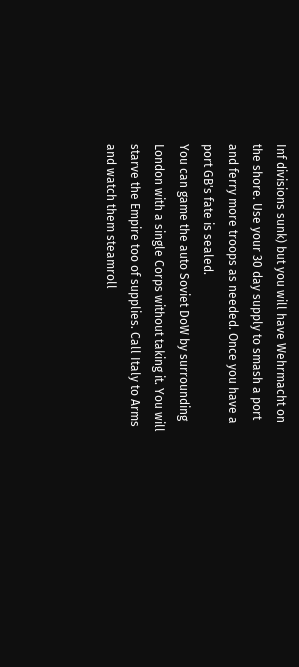Inf divisions sunk) but you will have Wehrmacht on the shore. Use your 30 day supply to smash a port and ferry more troops as needed. Once you have a port GB's fate is sealed.
You can game the auto Soviet DoW by surrounding London with a single Corps without taking it. You will starve the Empire too of supplies. Call Italy to Arms and watch them steamroll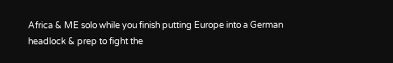Africa & ME solo while you finish putting Europe into a German headlock & prep to fight the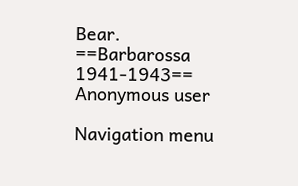Bear.
==Barbarossa 1941-1943==
Anonymous user

Navigation menu